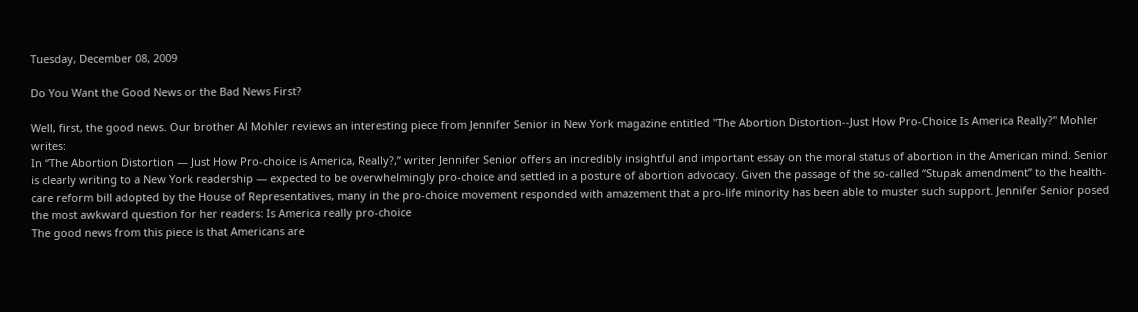Tuesday, December 08, 2009

Do You Want the Good News or the Bad News First?

Well, first, the good news. Our brother Al Mohler reviews an interesting piece from Jennifer Senior in New York magazine entitled "The Abortion Distortion--Just How Pro-Choice Is America Really?" Mohler writes:
In “The Abortion Distortion — Just How Pro-choice is America, Really?,” writer Jennifer Senior offers an incredibly insightful and important essay on the moral status of abortion in the American mind. Senior is clearly writing to a New York readership — expected to be overwhelmingly pro-choice and settled in a posture of abortion advocacy. Given the passage of the so-called “Stupak amendment” to the health-care reform bill adopted by the House of Representatives, many in the pro-choice movement responded with amazement that a pro-life minority has been able to muster such support. Jennifer Senior posed the most awkward question for her readers: Is America really pro-choice
The good news from this piece is that Americans are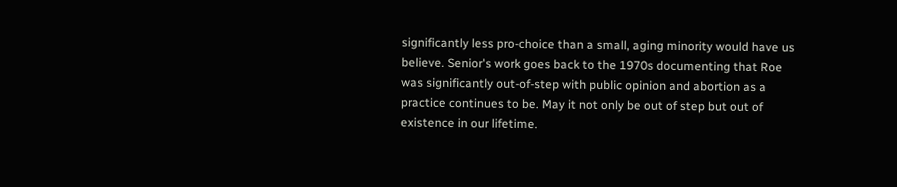significantly less pro-choice than a small, aging minority would have us believe. Senior's work goes back to the 1970s documenting that Roe was significantly out-of-step with public opinion and abortion as a practice continues to be. May it not only be out of step but out of existence in our lifetime.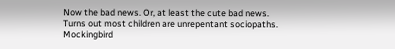Now the bad news. Or, at least the cute bad news. Turns out most children are unrepentant sociopaths. Mockingbird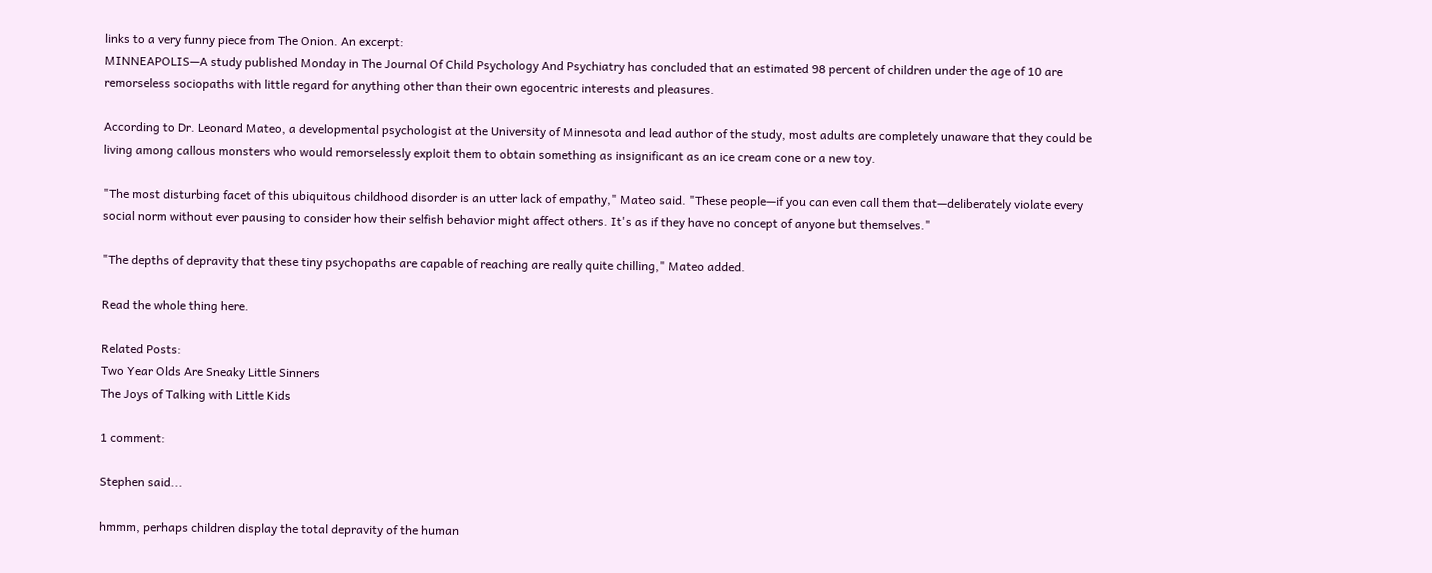links to a very funny piece from The Onion. An excerpt:
MINNEAPOLIS—A study published Monday in The Journal Of Child Psychology And Psychiatry has concluded that an estimated 98 percent of children under the age of 10 are remorseless sociopaths with little regard for anything other than their own egocentric interests and pleasures.

According to Dr. Leonard Mateo, a developmental psychologist at the University of Minnesota and lead author of the study, most adults are completely unaware that they could be living among callous monsters who would remorselessly exploit them to obtain something as insignificant as an ice cream cone or a new toy.

"The most disturbing facet of this ubiquitous childhood disorder is an utter lack of empathy," Mateo said. "These people—if you can even call them that—deliberately violate every social norm without ever pausing to consider how their selfish behavior might affect others. It's as if they have no concept of anyone but themselves."

"The depths of depravity that these tiny psychopaths are capable of reaching are really quite chilling," Mateo added.

Read the whole thing here.

Related Posts:
Two Year Olds Are Sneaky Little Sinners
The Joys of Talking with Little Kids

1 comment:

Stephen said...

hmmm, perhaps children display the total depravity of the human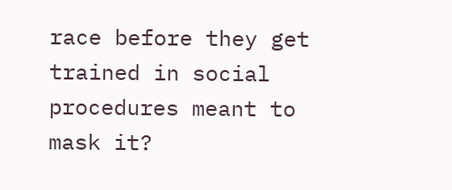race before they get trained in social procedures meant to mask it?